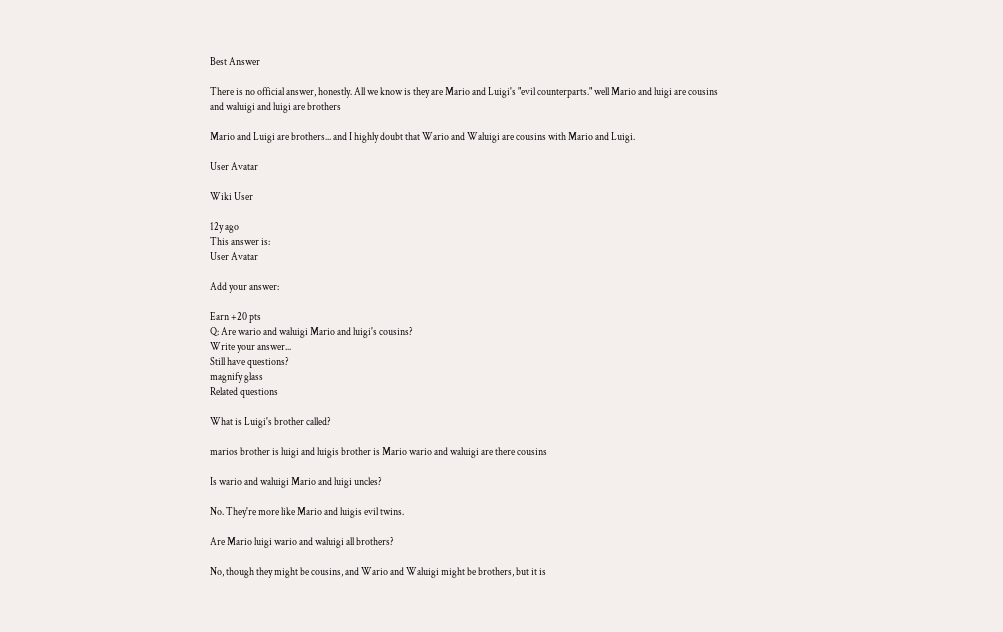Best Answer

There is no official answer, honestly. All we know is they are Mario and Luigi's "evil counterparts." well Mario and luigi are cousins and waluigi and luigi are brothers

Mario and Luigi are brothers... and I highly doubt that Wario and Waluigi are cousins with Mario and Luigi.

User Avatar

Wiki User

12y ago
This answer is:
User Avatar

Add your answer:

Earn +20 pts
Q: Are wario and waluigi Mario and luigi's cousins?
Write your answer...
Still have questions?
magnify glass
Related questions

What is Luigi's brother called?

marios brother is luigi and luigis brother is Mario wario and waluigi are there cousins

Is wario and waluigi Mario and luigi uncles?

No. They're more like Mario and luigis evil twins.

Are Mario luigi wario and waluigi all brothers?

No, though they might be cousins, and Wario and Waluigi might be brothers, but it is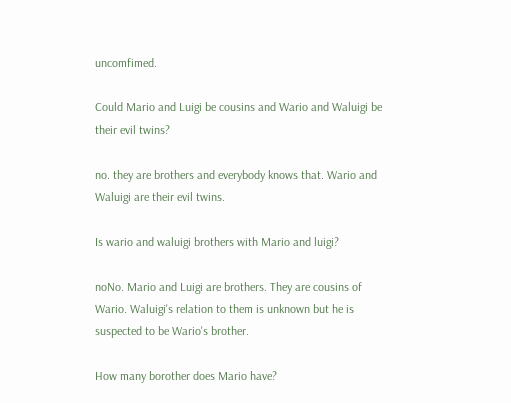uncomfimed.

Could Mario and Luigi be cousins and Wario and Waluigi be their evil twins?

no. they are brothers and everybody knows that. Wario and Waluigi are their evil twins.

Is wario and waluigi brothers with Mario and luigi?

noNo. Mario and Luigi are brothers. They are cousins of Wario. Waluigi's relation to them is unknown but he is suspected to be Wario's brother.

How many borother does Mario have?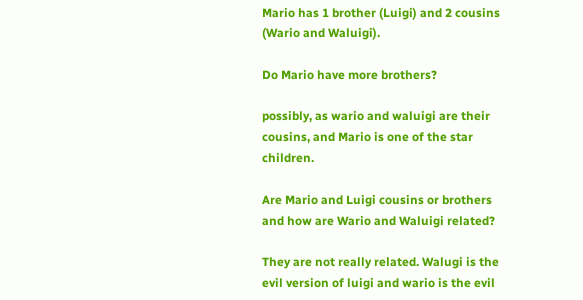Mario has 1 brother (Luigi) and 2 cousins (Wario and Waluigi).

Do Mario have more brothers?

possibly, as wario and waluigi are their cousins, and Mario is one of the star children.

Are Mario and Luigi cousins or brothers and how are Wario and Waluigi related?

They are not really related. Walugi is the evil version of luigi and wario is the evil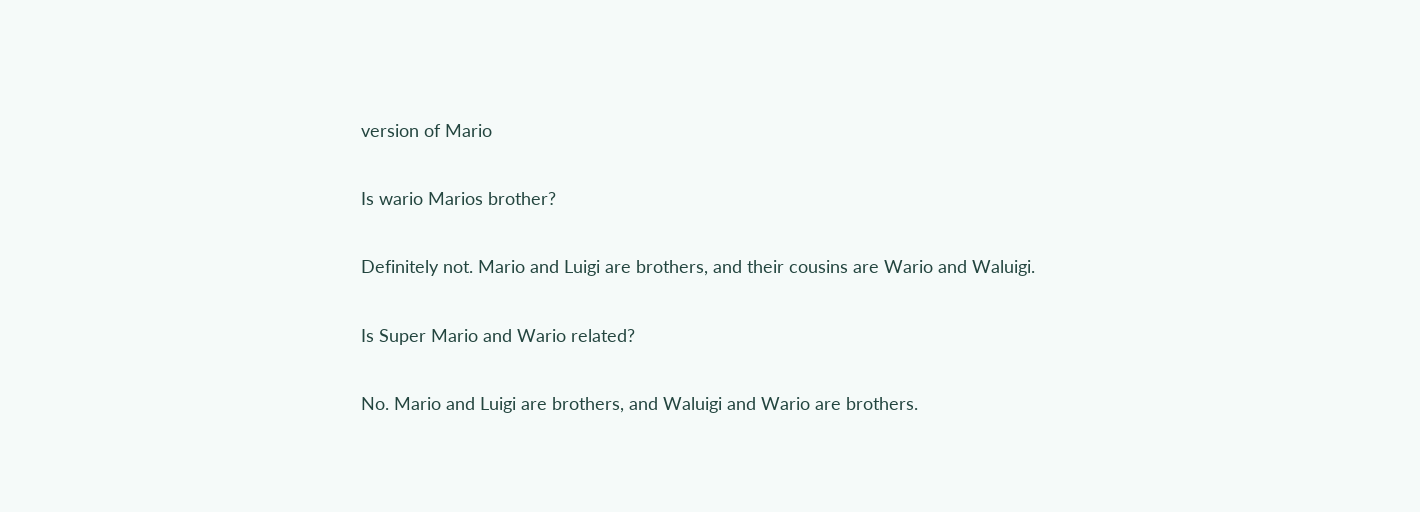version of Mario

Is wario Marios brother?

Definitely not. Mario and Luigi are brothers, and their cousins are Wario and Waluigi.

Is Super Mario and Wario related?

No. Mario and Luigi are brothers, and Waluigi and Wario are brothers.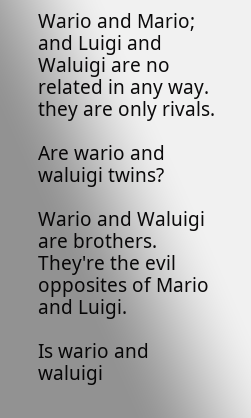Wario and Mario; and Luigi and Waluigi are no related in any way. they are only rivals.

Are wario and waluigi twins?

Wario and Waluigi are brothers. They're the evil opposites of Mario and Luigi.

Is wario and waluigi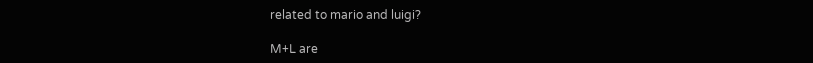related to mario and luigi?

M+L are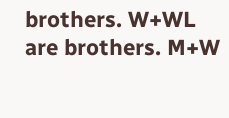brothers. W+WL are brothers. M+W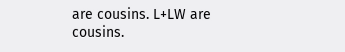are cousins. L+LW are cousins.